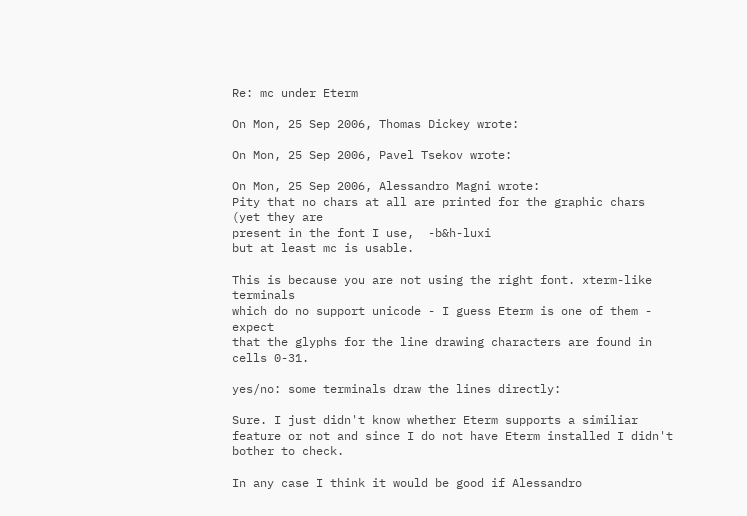Re: mc under Eterm

On Mon, 25 Sep 2006, Thomas Dickey wrote:

On Mon, 25 Sep 2006, Pavel Tsekov wrote:

On Mon, 25 Sep 2006, Alessandro Magni wrote:
Pity that no chars at all are printed for the graphic chars (yet they are
present in the font I use,  -b&h-luxi
but at least mc is usable.

This is because you are not using the right font. xterm-like terminals
which do no support unicode - I guess Eterm is one of them - expect
that the glyphs for the line drawing characters are found in cells 0-31.

yes/no: some terminals draw the lines directly:

Sure. I just didn't know whether Eterm supports a similiar feature or not and since I do not have Eterm installed I didn't bother to check.

In any case I think it would be good if Alessandro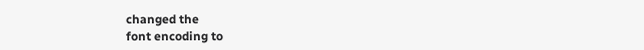changed the
font encoding to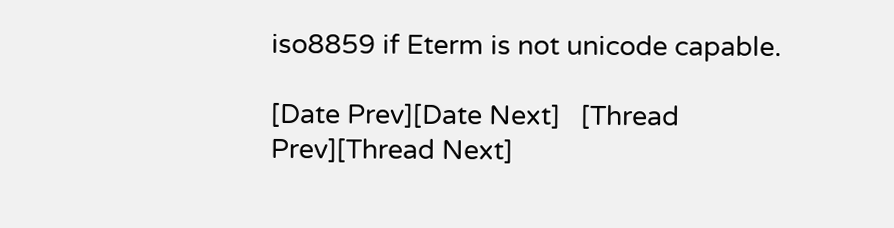iso8859 if Eterm is not unicode capable.

[Date Prev][Date Next]   [Thread Prev][Thread Next]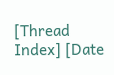[Thread Index] [Date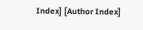Index] [Author Index]